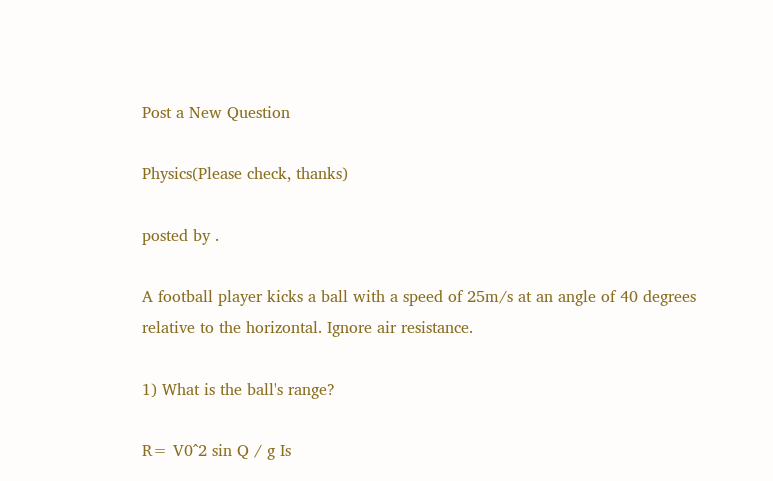Post a New Question

Physics(Please check, thanks)

posted by .

A football player kicks a ball with a speed of 25m/s at an angle of 40 degrees relative to the horizontal. Ignore air resistance.

1) What is the ball's range?

R= V0^2 sin Q / g Is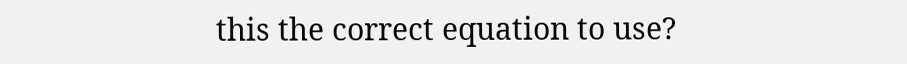this the correct equation to use?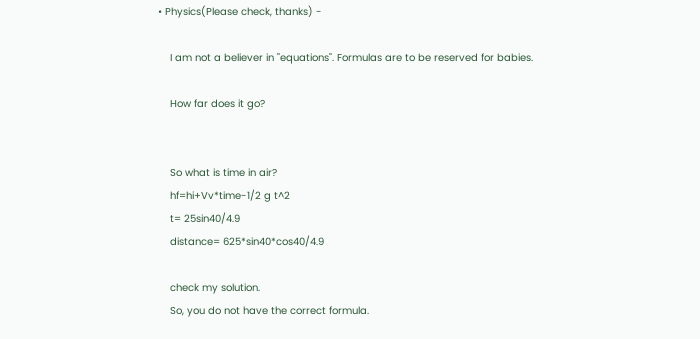• Physics(Please check, thanks) -

    I am not a believer in "equations". Formulas are to be reserved for babies.

    How far does it go?


    So what is time in air?
    hf=hi+Vv*time-1/2 g t^2
    t= 25sin40/4.9
    distance= 625*sin40*cos40/4.9

    check my solution.
    So, you do not have the correct formula.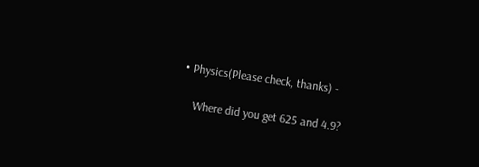• Physics(Please check, thanks) -

    Where did you get 625 and 4.9?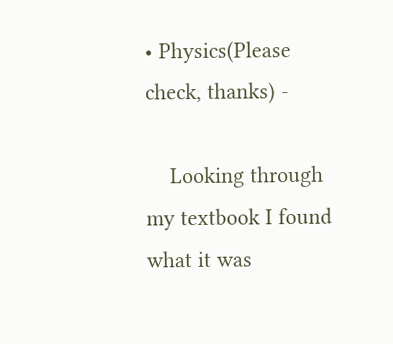• Physics(Please check, thanks) -

    Looking through my textbook I found what it was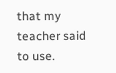that my teacher said to use.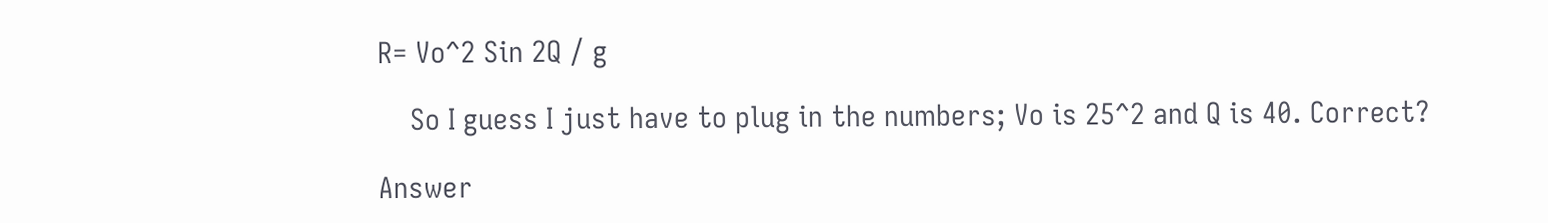R= Vo^2 Sin 2Q / g

    So I guess I just have to plug in the numbers; Vo is 25^2 and Q is 40. Correct?

Answer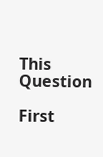This Question

First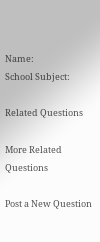Name:
School Subject:

Related Questions

More Related Questions

Post a New Question